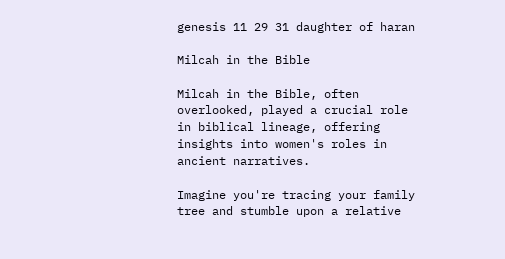genesis 11 29 31 daughter of haran

Milcah in the Bible

Milcah in the Bible, often overlooked, played a crucial role in biblical lineage, offering insights into women's roles in ancient narratives.

Imagine you're tracing your family tree and stumble upon a relative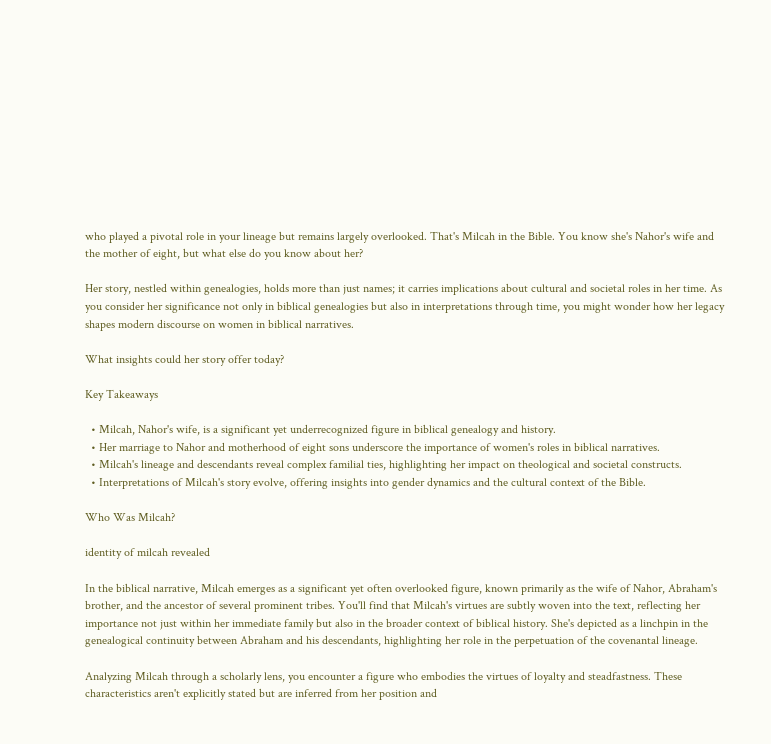who played a pivotal role in your lineage but remains largely overlooked. That's Milcah in the Bible. You know she's Nahor's wife and the mother of eight, but what else do you know about her?

Her story, nestled within genealogies, holds more than just names; it carries implications about cultural and societal roles in her time. As you consider her significance not only in biblical genealogies but also in interpretations through time, you might wonder how her legacy shapes modern discourse on women in biblical narratives.

What insights could her story offer today?

Key Takeaways

  • Milcah, Nahor's wife, is a significant yet underrecognized figure in biblical genealogy and history.
  • Her marriage to Nahor and motherhood of eight sons underscore the importance of women's roles in biblical narratives.
  • Milcah's lineage and descendants reveal complex familial ties, highlighting her impact on theological and societal constructs.
  • Interpretations of Milcah's story evolve, offering insights into gender dynamics and the cultural context of the Bible.

Who Was Milcah?

identity of milcah revealed

In the biblical narrative, Milcah emerges as a significant yet often overlooked figure, known primarily as the wife of Nahor, Abraham's brother, and the ancestor of several prominent tribes. You'll find that Milcah's virtues are subtly woven into the text, reflecting her importance not just within her immediate family but also in the broader context of biblical history. She's depicted as a linchpin in the genealogical continuity between Abraham and his descendants, highlighting her role in the perpetuation of the covenantal lineage.

Analyzing Milcah through a scholarly lens, you encounter a figure who embodies the virtues of loyalty and steadfastness. These characteristics aren't explicitly stated but are inferred from her position and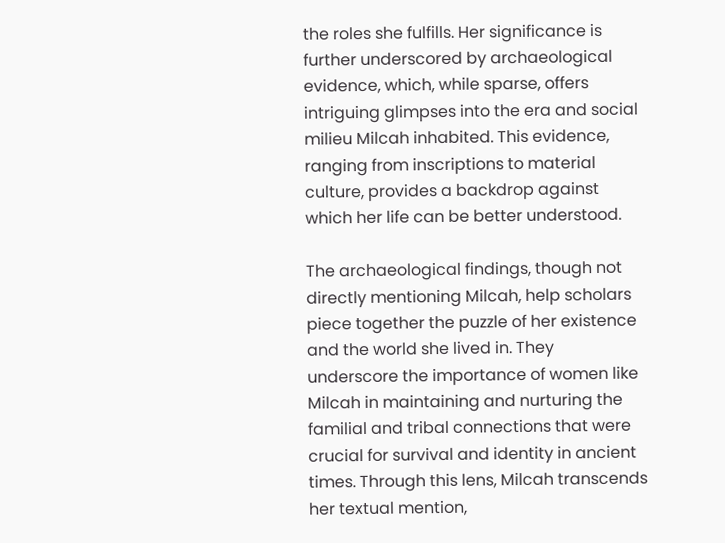the roles she fulfills. Her significance is further underscored by archaeological evidence, which, while sparse, offers intriguing glimpses into the era and social milieu Milcah inhabited. This evidence, ranging from inscriptions to material culture, provides a backdrop against which her life can be better understood.

The archaeological findings, though not directly mentioning Milcah, help scholars piece together the puzzle of her existence and the world she lived in. They underscore the importance of women like Milcah in maintaining and nurturing the familial and tribal connections that were crucial for survival and identity in ancient times. Through this lens, Milcah transcends her textual mention,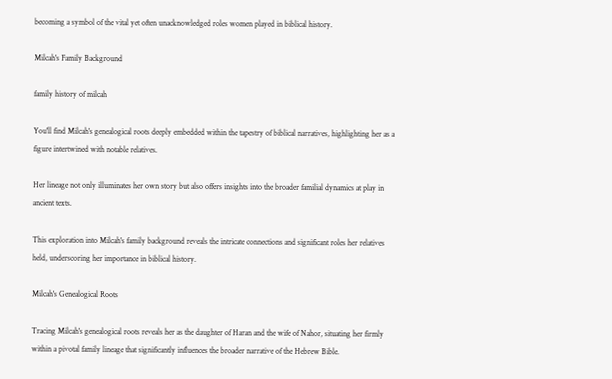becoming a symbol of the vital yet often unacknowledged roles women played in biblical history.

Milcah's Family Background

family history of milcah

You'll find Milcah's genealogical roots deeply embedded within the tapestry of biblical narratives, highlighting her as a figure intertwined with notable relatives.

Her lineage not only illuminates her own story but also offers insights into the broader familial dynamics at play in ancient texts.

This exploration into Milcah's family background reveals the intricate connections and significant roles her relatives held, underscoring her importance in biblical history.

Milcah's Genealogical Roots

Tracing Milcah's genealogical roots reveals her as the daughter of Haran and the wife of Nahor, situating her firmly within a pivotal family lineage that significantly influences the broader narrative of the Hebrew Bible.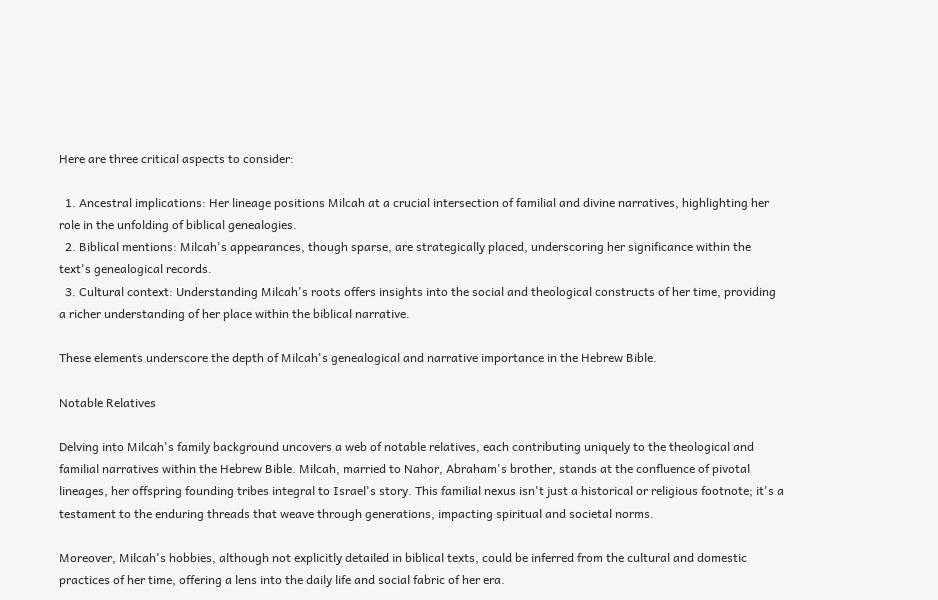Here are three critical aspects to consider:

  1. Ancestral implications: Her lineage positions Milcah at a crucial intersection of familial and divine narratives, highlighting her role in the unfolding of biblical genealogies.
  2. Biblical mentions: Milcah's appearances, though sparse, are strategically placed, underscoring her significance within the text's genealogical records.
  3. Cultural context: Understanding Milcah's roots offers insights into the social and theological constructs of her time, providing a richer understanding of her place within the biblical narrative.

These elements underscore the depth of Milcah's genealogical and narrative importance in the Hebrew Bible.

Notable Relatives

Delving into Milcah's family background uncovers a web of notable relatives, each contributing uniquely to the theological and familial narratives within the Hebrew Bible. Milcah, married to Nahor, Abraham's brother, stands at the confluence of pivotal lineages, her offspring founding tribes integral to Israel's story. This familial nexus isn't just a historical or religious footnote; it's a testament to the enduring threads that weave through generations, impacting spiritual and societal norms.

Moreover, Milcah's hobbies, although not explicitly detailed in biblical texts, could be inferred from the cultural and domestic practices of her time, offering a lens into the daily life and social fabric of her era.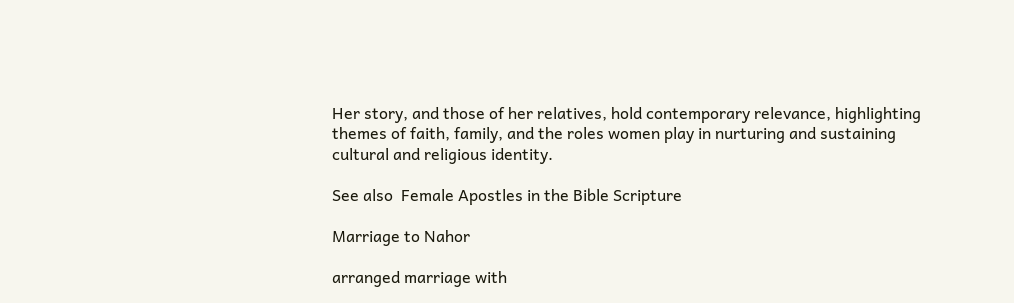Her story, and those of her relatives, hold contemporary relevance, highlighting themes of faith, family, and the roles women play in nurturing and sustaining cultural and religious identity.

See also  Female Apostles in the Bible Scripture

Marriage to Nahor

arranged marriage with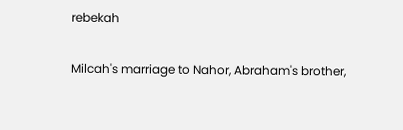rebekah

Milcah's marriage to Nahor, Abraham's brother,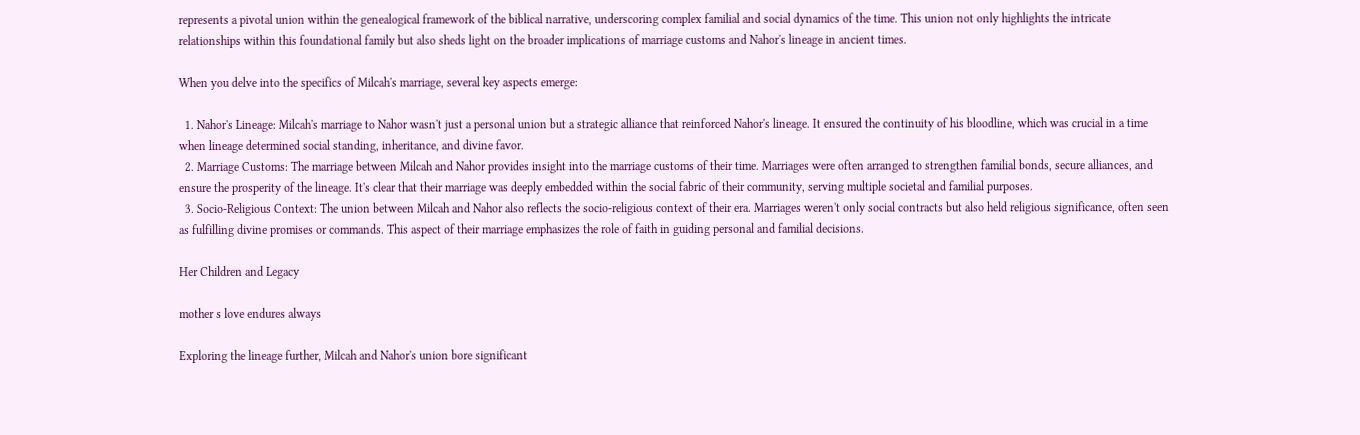represents a pivotal union within the genealogical framework of the biblical narrative, underscoring complex familial and social dynamics of the time. This union not only highlights the intricate relationships within this foundational family but also sheds light on the broader implications of marriage customs and Nahor's lineage in ancient times.

When you delve into the specifics of Milcah's marriage, several key aspects emerge:

  1. Nahor's Lineage: Milcah's marriage to Nahor wasn't just a personal union but a strategic alliance that reinforced Nahor's lineage. It ensured the continuity of his bloodline, which was crucial in a time when lineage determined social standing, inheritance, and divine favor.
  2. Marriage Customs: The marriage between Milcah and Nahor provides insight into the marriage customs of their time. Marriages were often arranged to strengthen familial bonds, secure alliances, and ensure the prosperity of the lineage. It's clear that their marriage was deeply embedded within the social fabric of their community, serving multiple societal and familial purposes.
  3. Socio-Religious Context: The union between Milcah and Nahor also reflects the socio-religious context of their era. Marriages weren't only social contracts but also held religious significance, often seen as fulfilling divine promises or commands. This aspect of their marriage emphasizes the role of faith in guiding personal and familial decisions.

Her Children and Legacy

mother s love endures always

Exploring the lineage further, Milcah and Nahor's union bore significant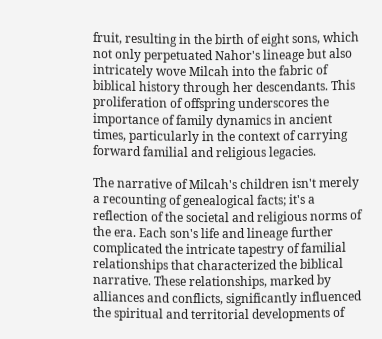fruit, resulting in the birth of eight sons, which not only perpetuated Nahor's lineage but also intricately wove Milcah into the fabric of biblical history through her descendants. This proliferation of offspring underscores the importance of family dynamics in ancient times, particularly in the context of carrying forward familial and religious legacies.

The narrative of Milcah's children isn't merely a recounting of genealogical facts; it's a reflection of the societal and religious norms of the era. Each son's life and lineage further complicated the intricate tapestry of familial relationships that characterized the biblical narrative. These relationships, marked by alliances and conflicts, significantly influenced the spiritual and territorial developments of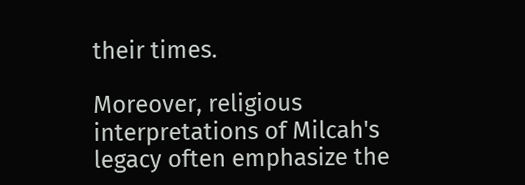their times.

Moreover, religious interpretations of Milcah's legacy often emphasize the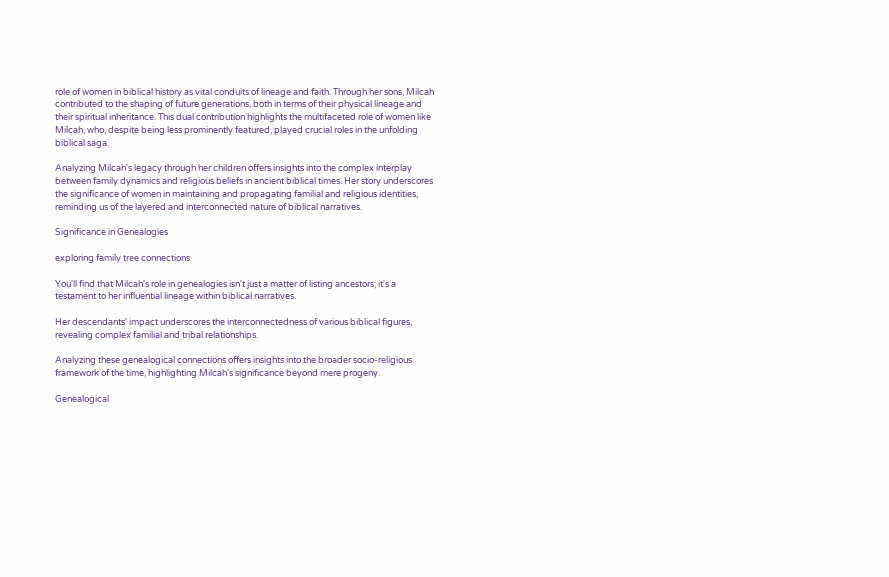role of women in biblical history as vital conduits of lineage and faith. Through her sons, Milcah contributed to the shaping of future generations, both in terms of their physical lineage and their spiritual inheritance. This dual contribution highlights the multifaceted role of women like Milcah, who, despite being less prominently featured, played crucial roles in the unfolding biblical saga.

Analyzing Milcah's legacy through her children offers insights into the complex interplay between family dynamics and religious beliefs in ancient biblical times. Her story underscores the significance of women in maintaining and propagating familial and religious identities, reminding us of the layered and interconnected nature of biblical narratives.

Significance in Genealogies

exploring family tree connections

You'll find that Milcah's role in genealogies isn't just a matter of listing ancestors; it's a testament to her influential lineage within biblical narratives.

Her descendants' impact underscores the interconnectedness of various biblical figures, revealing complex familial and tribal relationships.

Analyzing these genealogical connections offers insights into the broader socio-religious framework of the time, highlighting Milcah's significance beyond mere progeny.

Genealogical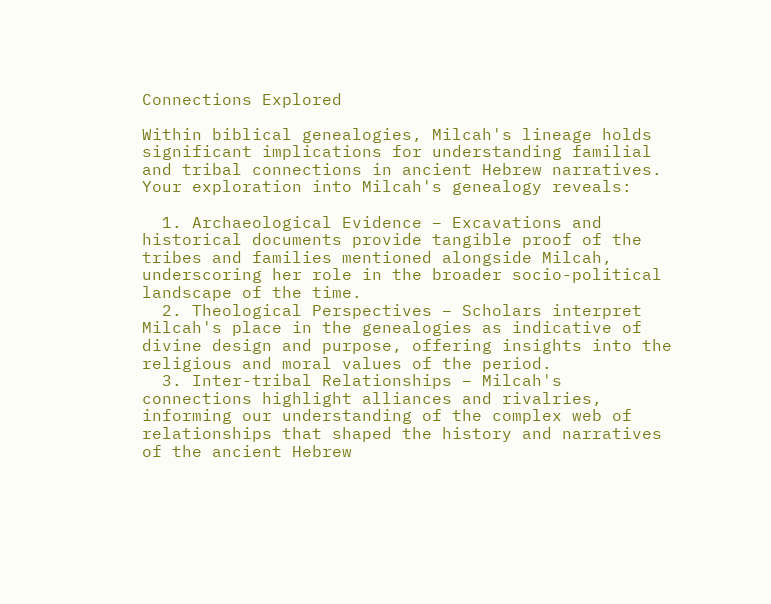Connections Explored

Within biblical genealogies, Milcah's lineage holds significant implications for understanding familial and tribal connections in ancient Hebrew narratives. Your exploration into Milcah's genealogy reveals:

  1. Archaeological Evidence – Excavations and historical documents provide tangible proof of the tribes and families mentioned alongside Milcah, underscoring her role in the broader socio-political landscape of the time.
  2. Theological Perspectives – Scholars interpret Milcah's place in the genealogies as indicative of divine design and purpose, offering insights into the religious and moral values of the period.
  3. Inter-tribal Relationships – Milcah's connections highlight alliances and rivalries, informing our understanding of the complex web of relationships that shaped the history and narratives of the ancient Hebrew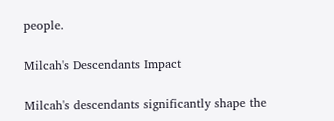people.

Milcah's Descendants Impact

Milcah's descendants significantly shape the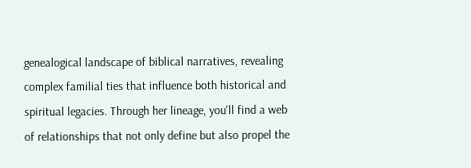genealogical landscape of biblical narratives, revealing complex familial ties that influence both historical and spiritual legacies. Through her lineage, you'll find a web of relationships that not only define but also propel the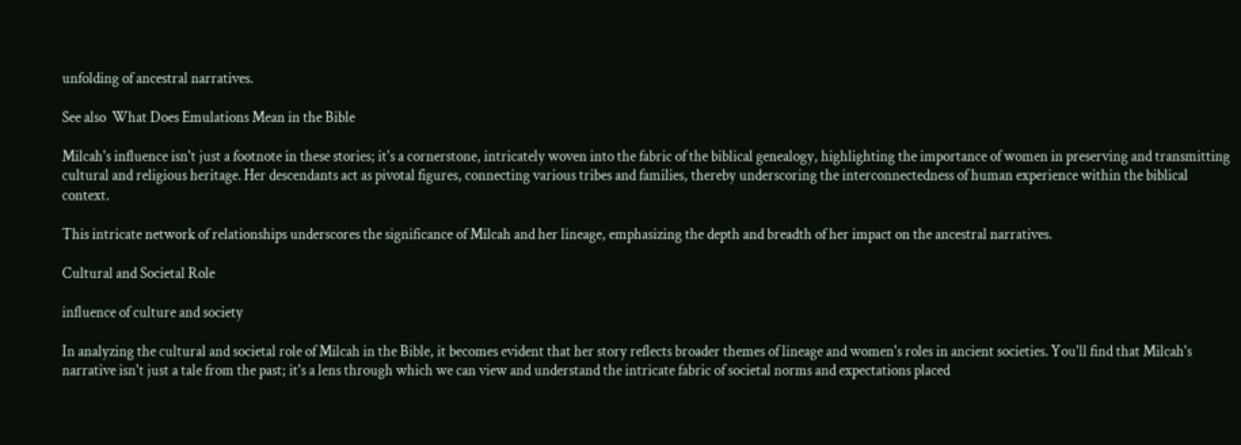unfolding of ancestral narratives.

See also  What Does Emulations Mean in the Bible

Milcah's influence isn't just a footnote in these stories; it's a cornerstone, intricately woven into the fabric of the biblical genealogy, highlighting the importance of women in preserving and transmitting cultural and religious heritage. Her descendants act as pivotal figures, connecting various tribes and families, thereby underscoring the interconnectedness of human experience within the biblical context.

This intricate network of relationships underscores the significance of Milcah and her lineage, emphasizing the depth and breadth of her impact on the ancestral narratives.

Cultural and Societal Role

influence of culture and society

In analyzing the cultural and societal role of Milcah in the Bible, it becomes evident that her story reflects broader themes of lineage and women's roles in ancient societies. You'll find that Milcah's narrative isn't just a tale from the past; it's a lens through which we can view and understand the intricate fabric of societal norms and expectations placed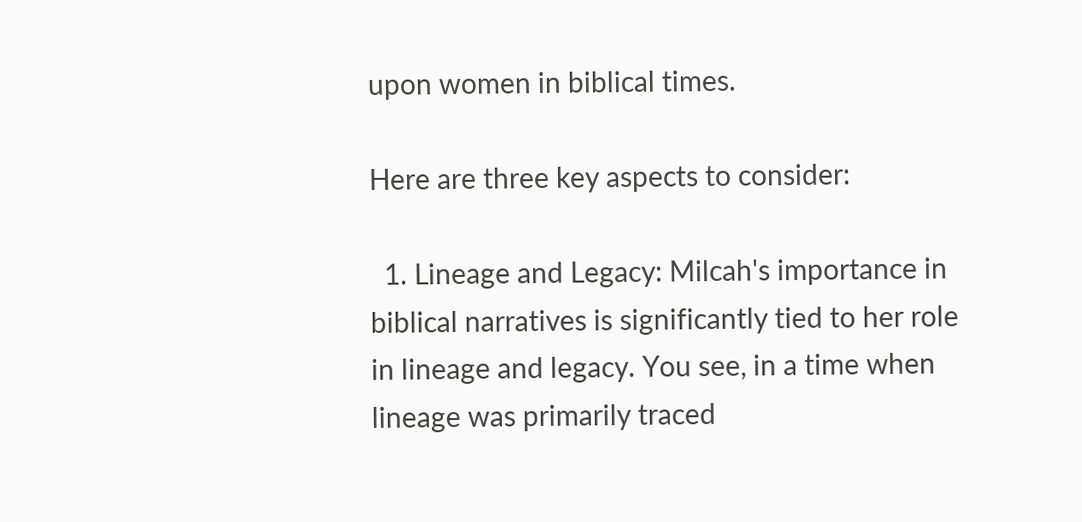upon women in biblical times.

Here are three key aspects to consider:

  1. Lineage and Legacy: Milcah's importance in biblical narratives is significantly tied to her role in lineage and legacy. You see, in a time when lineage was primarily traced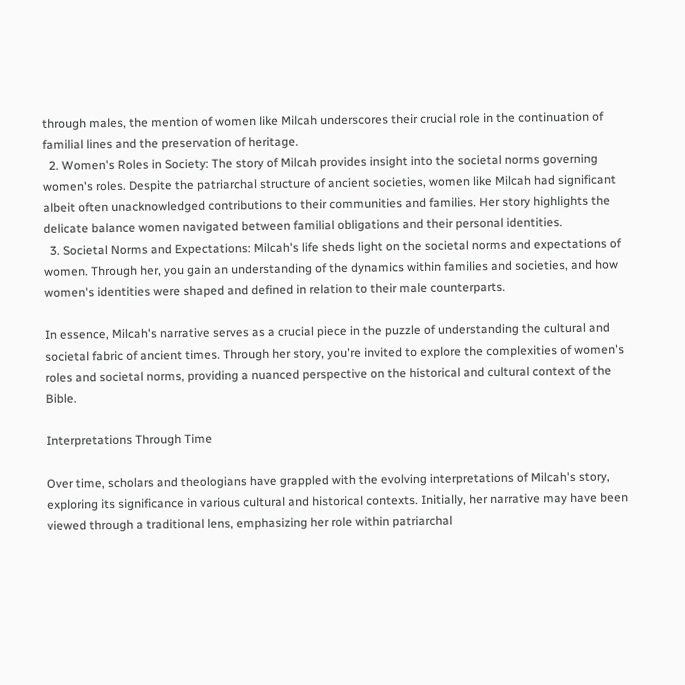through males, the mention of women like Milcah underscores their crucial role in the continuation of familial lines and the preservation of heritage.
  2. Women's Roles in Society: The story of Milcah provides insight into the societal norms governing women's roles. Despite the patriarchal structure of ancient societies, women like Milcah had significant albeit often unacknowledged contributions to their communities and families. Her story highlights the delicate balance women navigated between familial obligations and their personal identities.
  3. Societal Norms and Expectations: Milcah's life sheds light on the societal norms and expectations of women. Through her, you gain an understanding of the dynamics within families and societies, and how women's identities were shaped and defined in relation to their male counterparts.

In essence, Milcah's narrative serves as a crucial piece in the puzzle of understanding the cultural and societal fabric of ancient times. Through her story, you're invited to explore the complexities of women's roles and societal norms, providing a nuanced perspective on the historical and cultural context of the Bible.

Interpretations Through Time

Over time, scholars and theologians have grappled with the evolving interpretations of Milcah's story, exploring its significance in various cultural and historical contexts. Initially, her narrative may have been viewed through a traditional lens, emphasizing her role within patriarchal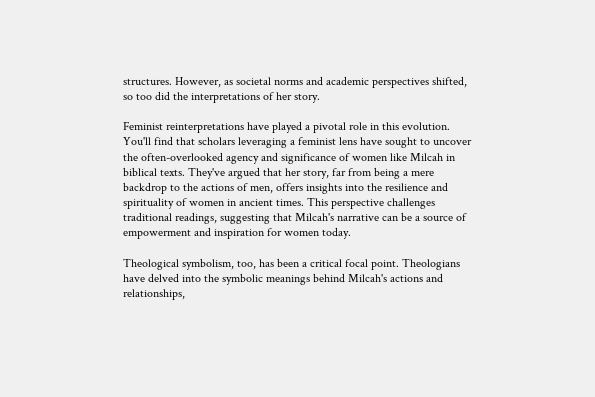structures. However, as societal norms and academic perspectives shifted, so too did the interpretations of her story.

Feminist reinterpretations have played a pivotal role in this evolution. You'll find that scholars leveraging a feminist lens have sought to uncover the often-overlooked agency and significance of women like Milcah in biblical texts. They've argued that her story, far from being a mere backdrop to the actions of men, offers insights into the resilience and spirituality of women in ancient times. This perspective challenges traditional readings, suggesting that Milcah's narrative can be a source of empowerment and inspiration for women today.

Theological symbolism, too, has been a critical focal point. Theologians have delved into the symbolic meanings behind Milcah's actions and relationships,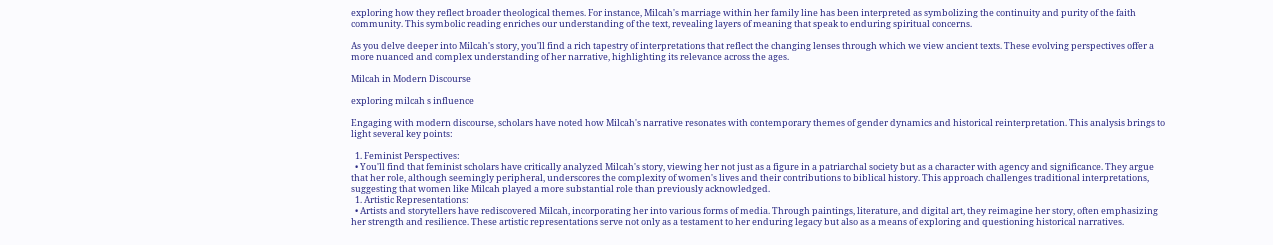exploring how they reflect broader theological themes. For instance, Milcah's marriage within her family line has been interpreted as symbolizing the continuity and purity of the faith community. This symbolic reading enriches our understanding of the text, revealing layers of meaning that speak to enduring spiritual concerns.

As you delve deeper into Milcah's story, you'll find a rich tapestry of interpretations that reflect the changing lenses through which we view ancient texts. These evolving perspectives offer a more nuanced and complex understanding of her narrative, highlighting its relevance across the ages.

Milcah in Modern Discourse

exploring milcah s influence

Engaging with modern discourse, scholars have noted how Milcah's narrative resonates with contemporary themes of gender dynamics and historical reinterpretation. This analysis brings to light several key points:

  1. Feminist Perspectives:
  • You'll find that feminist scholars have critically analyzed Milcah's story, viewing her not just as a figure in a patriarchal society but as a character with agency and significance. They argue that her role, although seemingly peripheral, underscores the complexity of women's lives and their contributions to biblical history. This approach challenges traditional interpretations, suggesting that women like Milcah played a more substantial role than previously acknowledged.
  1. Artistic Representations:
  • Artists and storytellers have rediscovered Milcah, incorporating her into various forms of media. Through paintings, literature, and digital art, they reimagine her story, often emphasizing her strength and resilience. These artistic representations serve not only as a testament to her enduring legacy but also as a means of exploring and questioning historical narratives.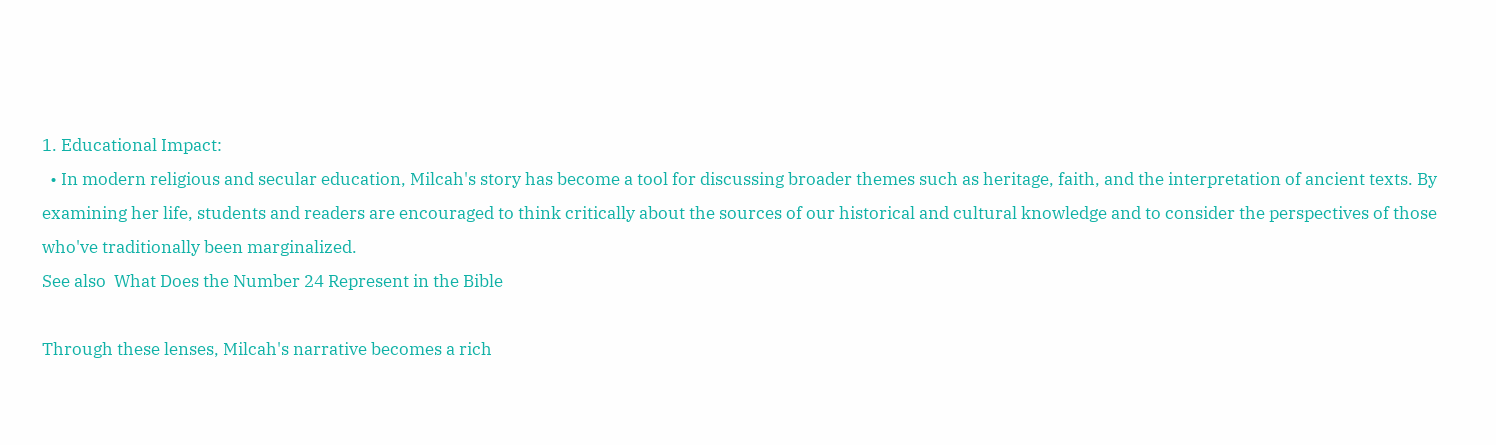1. Educational Impact:
  • In modern religious and secular education, Milcah's story has become a tool for discussing broader themes such as heritage, faith, and the interpretation of ancient texts. By examining her life, students and readers are encouraged to think critically about the sources of our historical and cultural knowledge and to consider the perspectives of those who've traditionally been marginalized.
See also  What Does the Number 24 Represent in the Bible

Through these lenses, Milcah's narrative becomes a rich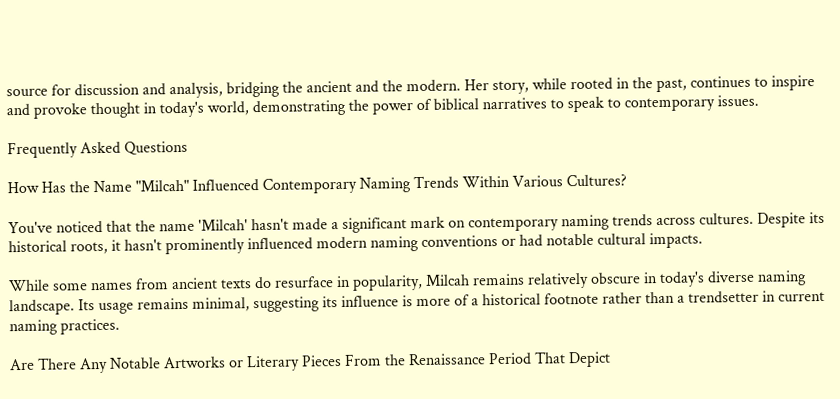source for discussion and analysis, bridging the ancient and the modern. Her story, while rooted in the past, continues to inspire and provoke thought in today's world, demonstrating the power of biblical narratives to speak to contemporary issues.

Frequently Asked Questions

How Has the Name "Milcah" Influenced Contemporary Naming Trends Within Various Cultures?

You've noticed that the name 'Milcah' hasn't made a significant mark on contemporary naming trends across cultures. Despite its historical roots, it hasn't prominently influenced modern naming conventions or had notable cultural impacts.

While some names from ancient texts do resurface in popularity, Milcah remains relatively obscure in today's diverse naming landscape. Its usage remains minimal, suggesting its influence is more of a historical footnote rather than a trendsetter in current naming practices.

Are There Any Notable Artworks or Literary Pieces From the Renaissance Period That Depict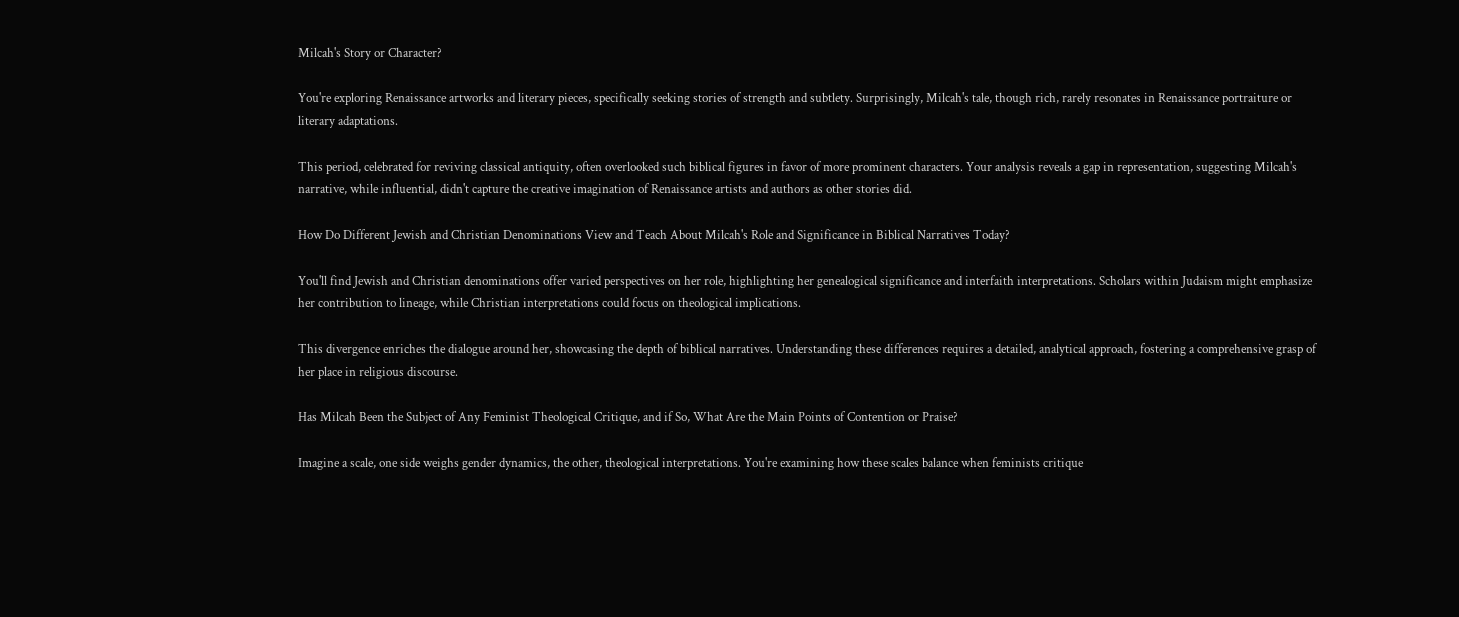Milcah's Story or Character?

You're exploring Renaissance artworks and literary pieces, specifically seeking stories of strength and subtlety. Surprisingly, Milcah's tale, though rich, rarely resonates in Renaissance portraiture or literary adaptations.

This period, celebrated for reviving classical antiquity, often overlooked such biblical figures in favor of more prominent characters. Your analysis reveals a gap in representation, suggesting Milcah's narrative, while influential, didn't capture the creative imagination of Renaissance artists and authors as other stories did.

How Do Different Jewish and Christian Denominations View and Teach About Milcah's Role and Significance in Biblical Narratives Today?

You'll find Jewish and Christian denominations offer varied perspectives on her role, highlighting her genealogical significance and interfaith interpretations. Scholars within Judaism might emphasize her contribution to lineage, while Christian interpretations could focus on theological implications.

This divergence enriches the dialogue around her, showcasing the depth of biblical narratives. Understanding these differences requires a detailed, analytical approach, fostering a comprehensive grasp of her place in religious discourse.

Has Milcah Been the Subject of Any Feminist Theological Critique, and if So, What Are the Main Points of Contention or Praise?

Imagine a scale, one side weighs gender dynamics, the other, theological interpretations. You're examining how these scales balance when feminists critique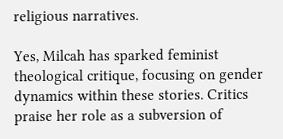religious narratives.

Yes, Milcah has sparked feminist theological critique, focusing on gender dynamics within these stories. Critics praise her role as a subversion of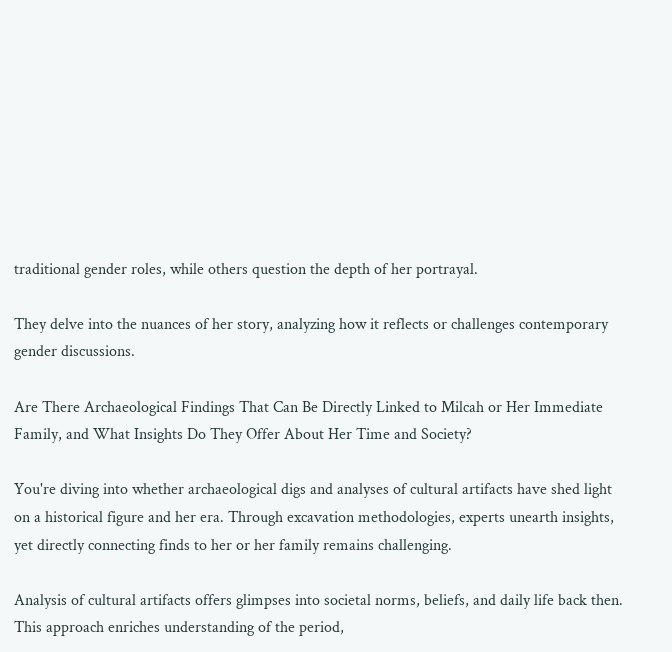traditional gender roles, while others question the depth of her portrayal.

They delve into the nuances of her story, analyzing how it reflects or challenges contemporary gender discussions.

Are There Archaeological Findings That Can Be Directly Linked to Milcah or Her Immediate Family, and What Insights Do They Offer About Her Time and Society?

You're diving into whether archaeological digs and analyses of cultural artifacts have shed light on a historical figure and her era. Through excavation methodologies, experts unearth insights, yet directly connecting finds to her or her family remains challenging.

Analysis of cultural artifacts offers glimpses into societal norms, beliefs, and daily life back then. This approach enriches understanding of the period,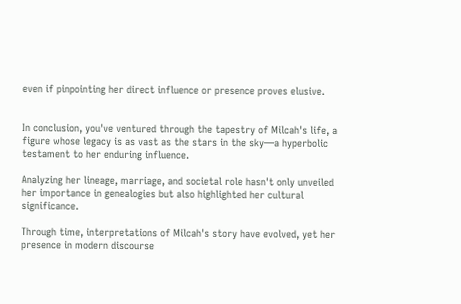even if pinpointing her direct influence or presence proves elusive.


In conclusion, you've ventured through the tapestry of Milcah's life, a figure whose legacy is as vast as the stars in the sky—a hyperbolic testament to her enduring influence.

Analyzing her lineage, marriage, and societal role hasn't only unveiled her importance in genealogies but also highlighted her cultural significance.

Through time, interpretations of Milcah's story have evolved, yet her presence in modern discourse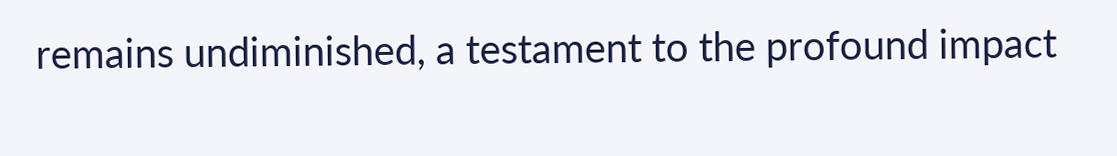remains undiminished, a testament to the profound impact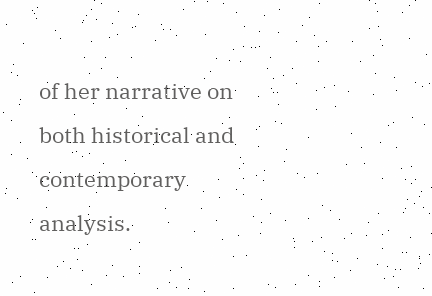of her narrative on both historical and contemporary analysis.